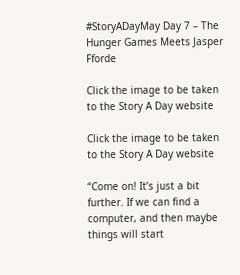#StoryADayMay Day 7 – The Hunger Games Meets Jasper Fforde

Click the image to be taken to the Story A Day website

Click the image to be taken to the Story A Day website

“Come on! It’s just a bit further. If we can find a computer, and then maybe things will start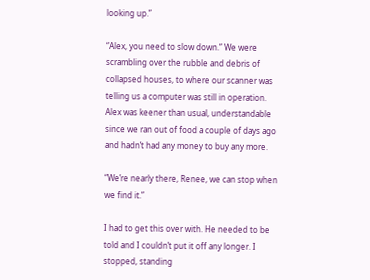looking up.”

“Alex, you need to slow down.” We were scrambling over the rubble and debris of collapsed houses, to where our scanner was telling us a computer was still in operation. Alex was keener than usual, understandable since we ran out of food a couple of days ago and hadn’t had any money to buy any more.

“We’re nearly there, Renee, we can stop when we find it.”

I had to get this over with. He needed to be told and I couldn’t put it off any longer. I stopped, standing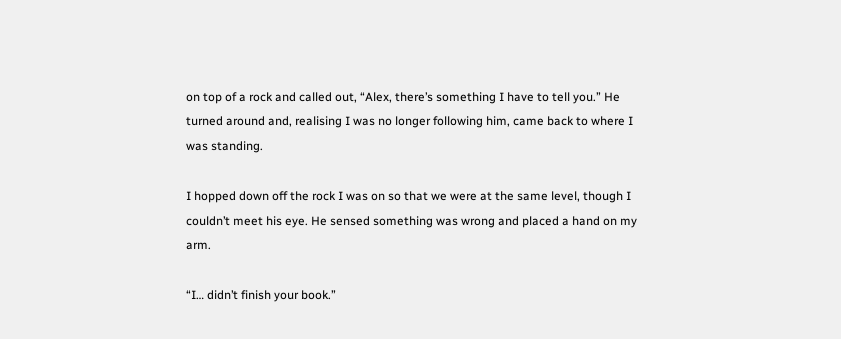on top of a rock and called out, “Alex, there’s something I have to tell you.” He turned around and, realising I was no longer following him, came back to where I was standing.

I hopped down off the rock I was on so that we were at the same level, though I couldn’t meet his eye. He sensed something was wrong and placed a hand on my arm.

“I… didn’t finish your book.”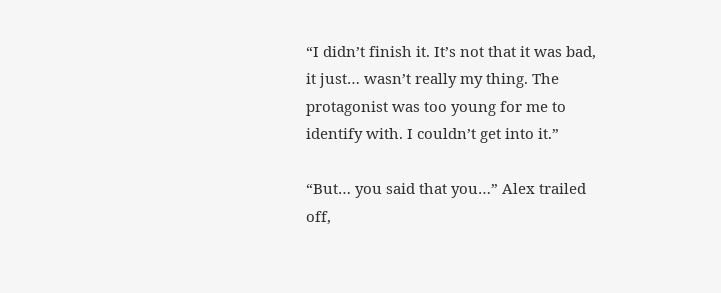“I didn’t finish it. It’s not that it was bad, it just… wasn’t really my thing. The protagonist was too young for me to identify with. I couldn’t get into it.”

“But… you said that you…” Alex trailed off,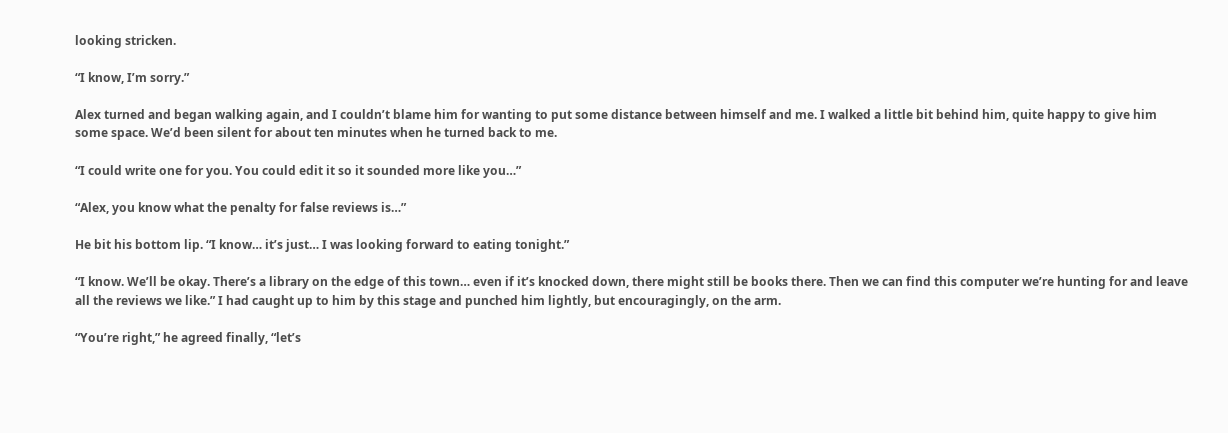looking stricken.

“I know, I’m sorry.”

Alex turned and began walking again, and I couldn’t blame him for wanting to put some distance between himself and me. I walked a little bit behind him, quite happy to give him some space. We’d been silent for about ten minutes when he turned back to me.

“I could write one for you. You could edit it so it sounded more like you…”

“Alex, you know what the penalty for false reviews is…”

He bit his bottom lip. “I know… it’s just… I was looking forward to eating tonight.”

“I know. We’ll be okay. There’s a library on the edge of this town… even if it’s knocked down, there might still be books there. Then we can find this computer we’re hunting for and leave all the reviews we like.” I had caught up to him by this stage and punched him lightly, but encouragingly, on the arm.

“You’re right,” he agreed finally, “let’s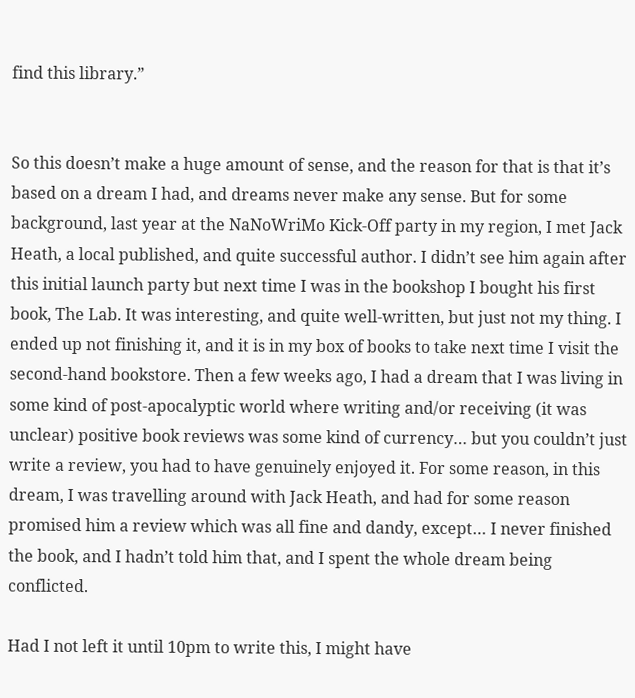find this library.”


So this doesn’t make a huge amount of sense, and the reason for that is that it’s based on a dream I had, and dreams never make any sense. But for some background, last year at the NaNoWriMo Kick-Off party in my region, I met Jack Heath, a local published, and quite successful author. I didn’t see him again after this initial launch party but next time I was in the bookshop I bought his first book, The Lab. It was interesting, and quite well-written, but just not my thing. I ended up not finishing it, and it is in my box of books to take next time I visit the second-hand bookstore. Then a few weeks ago, I had a dream that I was living in some kind of post-apocalyptic world where writing and/or receiving (it was unclear) positive book reviews was some kind of currency… but you couldn’t just write a review, you had to have genuinely enjoyed it. For some reason, in this dream, I was travelling around with Jack Heath, and had for some reason promised him a review which was all fine and dandy, except… I never finished the book, and I hadn’t told him that, and I spent the whole dream being conflicted.

Had I not left it until 10pm to write this, I might have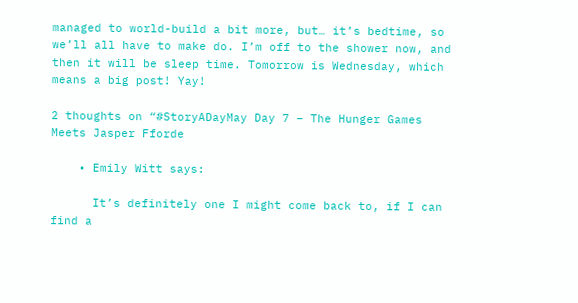managed to world-build a bit more, but… it’s bedtime, so we’ll all have to make do. I’m off to the shower now, and then it will be sleep time. Tomorrow is Wednesday, which means a big post! Yay!

2 thoughts on “#StoryADayMay Day 7 – The Hunger Games Meets Jasper Fforde

    • Emily Witt says:

      It’s definitely one I might come back to, if I can find a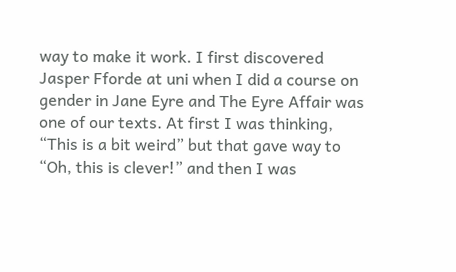way to make it work. I first discovered Jasper Fforde at uni when I did a course on gender in Jane Eyre and The Eyre Affair was one of our texts. At first I was thinking, “This is a bit weird” but that gave way to “Oh, this is clever!” and then I was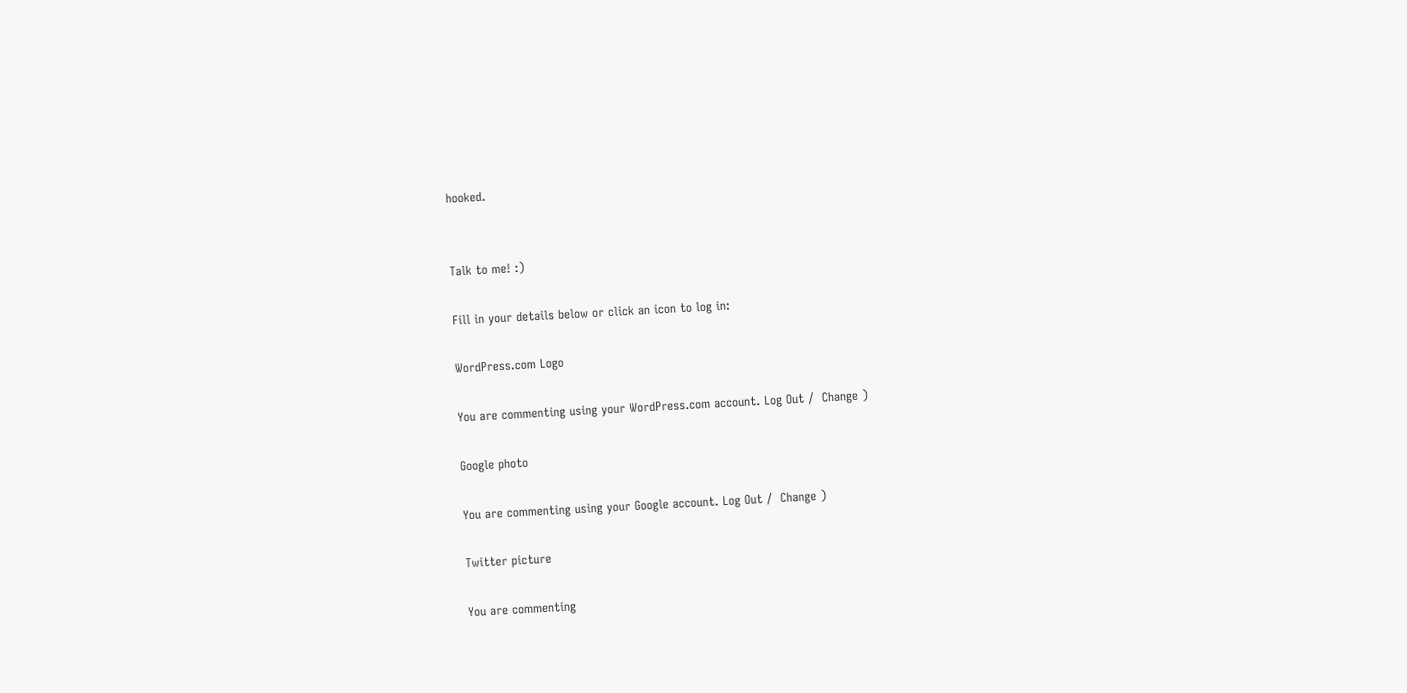hooked.


Talk to me! :)

Fill in your details below or click an icon to log in:

WordPress.com Logo

You are commenting using your WordPress.com account. Log Out /  Change )

Google photo

You are commenting using your Google account. Log Out /  Change )

Twitter picture

You are commenting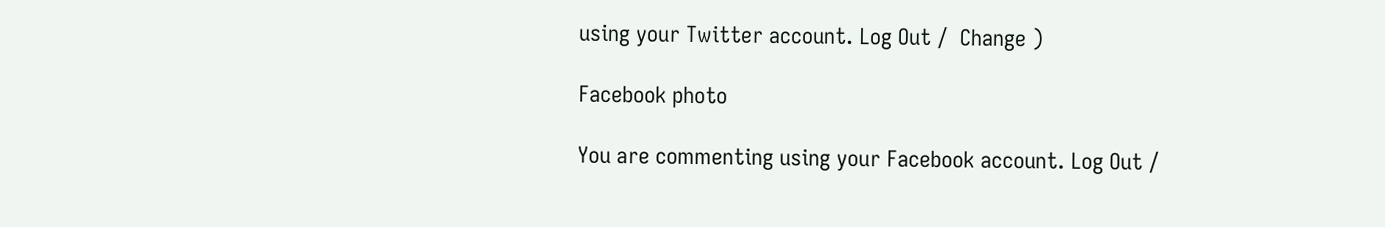using your Twitter account. Log Out /  Change )

Facebook photo

You are commenting using your Facebook account. Log Out /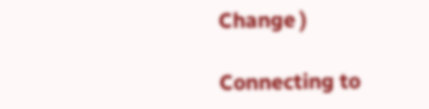Change )

Connecting to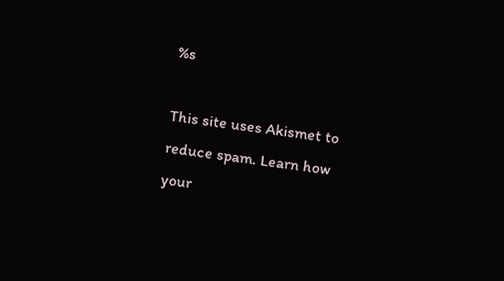%s

This site uses Akismet to reduce spam. Learn how your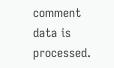comment data is processed.